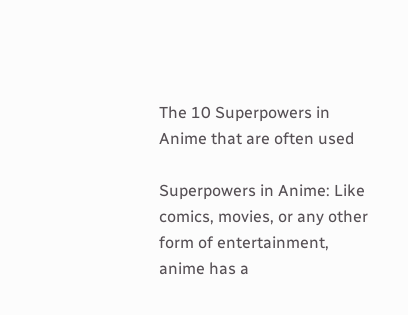The 10 Superpowers in Anime that are often used

Superpowers in Anime: Like comics, movies, or any other form of entertainment, anime has a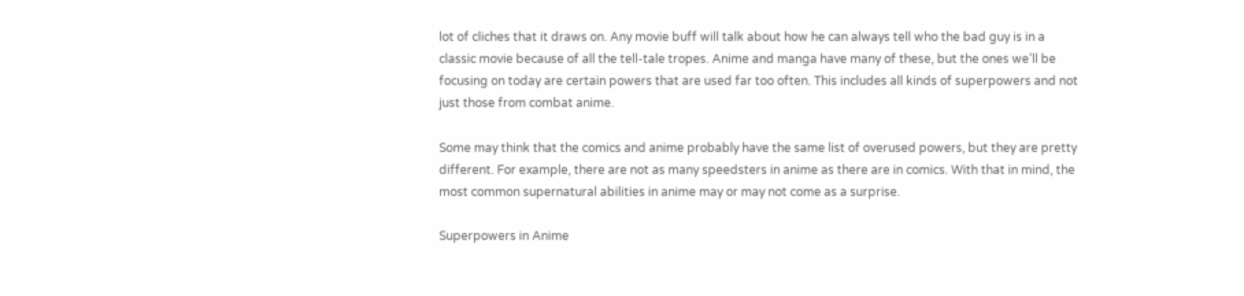lot of cliches that it draws on. Any movie buff will talk about how he can always tell who the bad guy is in a classic movie because of all the tell-tale tropes. Anime and manga have many of these, but the ones we’ll be focusing on today are certain powers that are used far too often. This includes all kinds of superpowers and not just those from combat anime.

Some may think that the comics and anime probably have the same list of overused powers, but they are pretty different. For example, there are not as many speedsters in anime as there are in comics. With that in mind, the most common supernatural abilities in anime may or may not come as a surprise.

Superpowers in Anime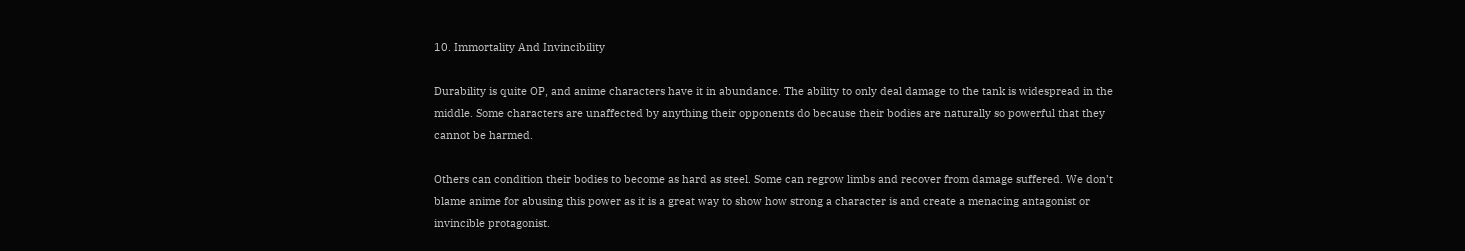10. Immortality And Invincibility

Durability is quite OP, and anime characters have it in abundance. The ability to only deal damage to the tank is widespread in the middle. Some characters are unaffected by anything their opponents do because their bodies are naturally so powerful that they cannot be harmed.

Others can condition their bodies to become as hard as steel. Some can regrow limbs and recover from damage suffered. We don’t blame anime for abusing this power as it is a great way to show how strong a character is and create a menacing antagonist or invincible protagonist.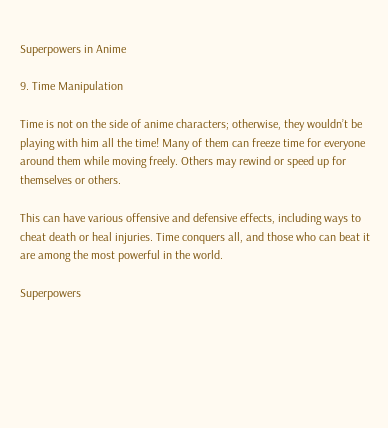Superpowers in Anime

9. Time Manipulation

Time is not on the side of anime characters; otherwise, they wouldn’t be playing with him all the time! Many of them can freeze time for everyone around them while moving freely. Others may rewind or speed up for themselves or others.

This can have various offensive and defensive effects, including ways to cheat death or heal injuries. Time conquers all, and those who can beat it are among the most powerful in the world.

Superpowers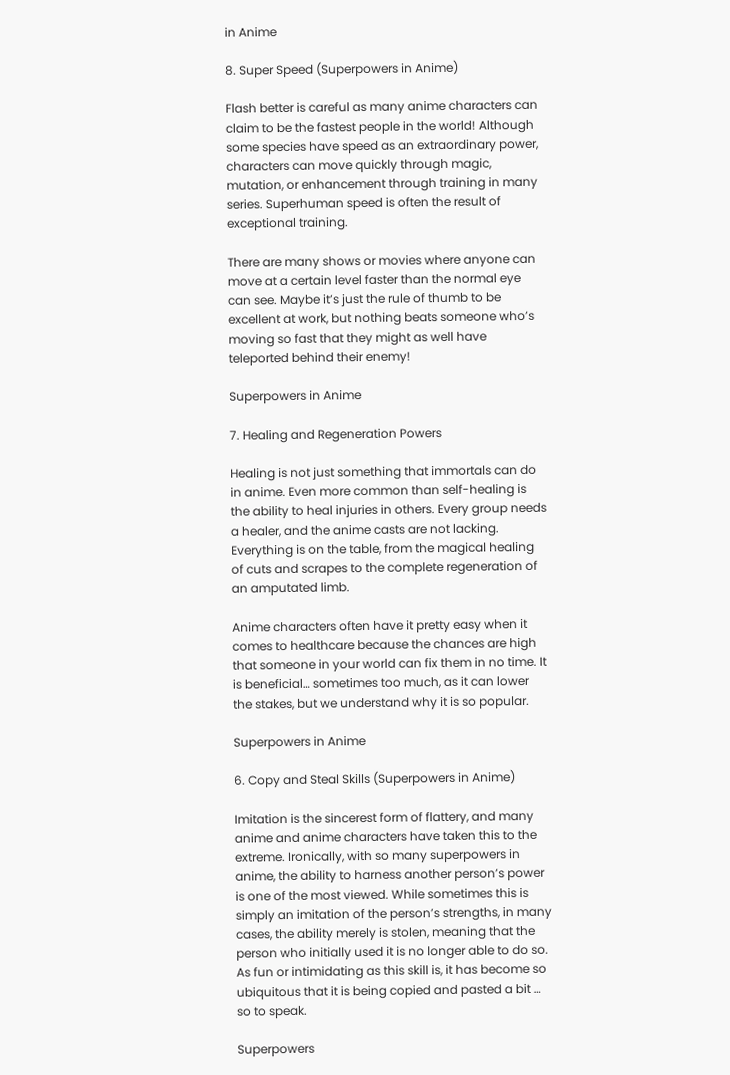in Anime

8. Super Speed (Superpowers in Anime)

Flash better is careful as many anime characters can claim to be the fastest people in the world! Although some species have speed as an extraordinary power, characters can move quickly through magic, mutation, or enhancement through training in many series. Superhuman speed is often the result of exceptional training.

There are many shows or movies where anyone can move at a certain level faster than the normal eye can see. Maybe it’s just the rule of thumb to be excellent at work, but nothing beats someone who’s moving so fast that they might as well have teleported behind their enemy!

Superpowers in Anime

7. Healing and Regeneration Powers

Healing is not just something that immortals can do in anime. Even more common than self-healing is the ability to heal injuries in others. Every group needs a healer, and the anime casts are not lacking. Everything is on the table, from the magical healing of cuts and scrapes to the complete regeneration of an amputated limb.

Anime characters often have it pretty easy when it comes to healthcare because the chances are high that someone in your world can fix them in no time. It is beneficial… sometimes too much, as it can lower the stakes, but we understand why it is so popular.

Superpowers in Anime

6. Copy and Steal Skills (Superpowers in Anime)

Imitation is the sincerest form of flattery, and many anime and anime characters have taken this to the extreme. Ironically, with so many superpowers in anime, the ability to harness another person’s power is one of the most viewed. While sometimes this is simply an imitation of the person’s strengths, in many cases, the ability merely is stolen, meaning that the person who initially used it is no longer able to do so. As fun or intimidating as this skill is, it has become so ubiquitous that it is being copied and pasted a bit … so to speak.

Superpowers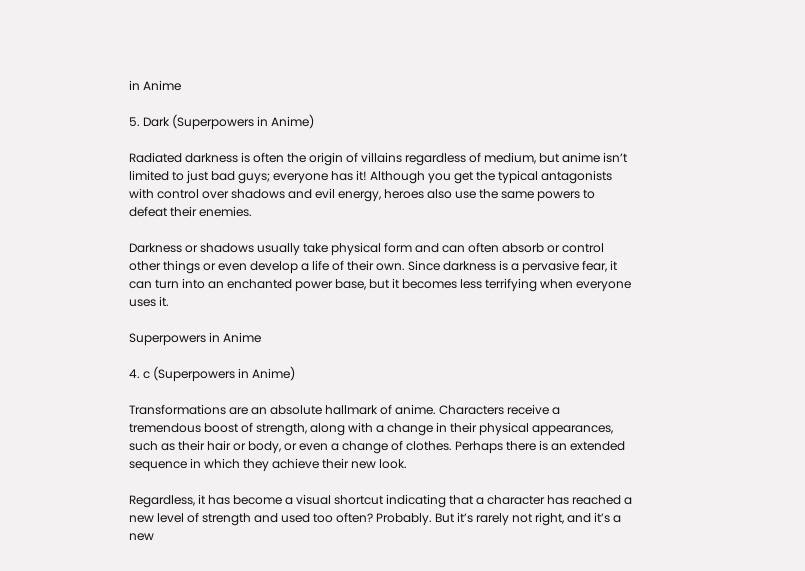in Anime

5. Dark (Superpowers in Anime)

Radiated darkness is often the origin of villains regardless of medium, but anime isn’t limited to just bad guys; everyone has it! Although you get the typical antagonists with control over shadows and evil energy, heroes also use the same powers to defeat their enemies.

Darkness or shadows usually take physical form and can often absorb or control other things or even develop a life of their own. Since darkness is a pervasive fear, it can turn into an enchanted power base, but it becomes less terrifying when everyone uses it.

Superpowers in Anime

4. c (Superpowers in Anime)

Transformations are an absolute hallmark of anime. Characters receive a tremendous boost of strength, along with a change in their physical appearances, such as their hair or body, or even a change of clothes. Perhaps there is an extended sequence in which they achieve their new look.

Regardless, it has become a visual shortcut indicating that a character has reached a new level of strength and used too often? Probably. But it’s rarely not right, and it’s a new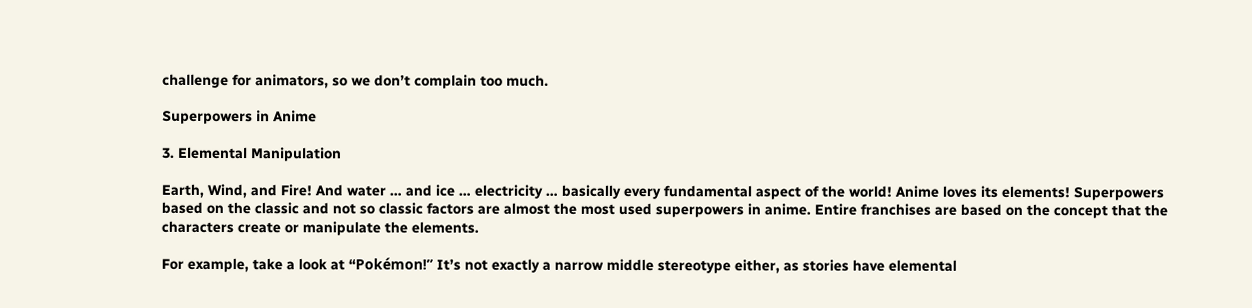challenge for animators, so we don’t complain too much.

Superpowers in Anime

3. Elemental Manipulation

Earth, Wind, and Fire! And water … and ice … electricity … basically every fundamental aspect of the world! Anime loves its elements! Superpowers based on the classic and not so classic factors are almost the most used superpowers in anime. Entire franchises are based on the concept that the characters create or manipulate the elements.

For example, take a look at “Pokémon!” It’s not exactly a narrow middle stereotype either, as stories have elemental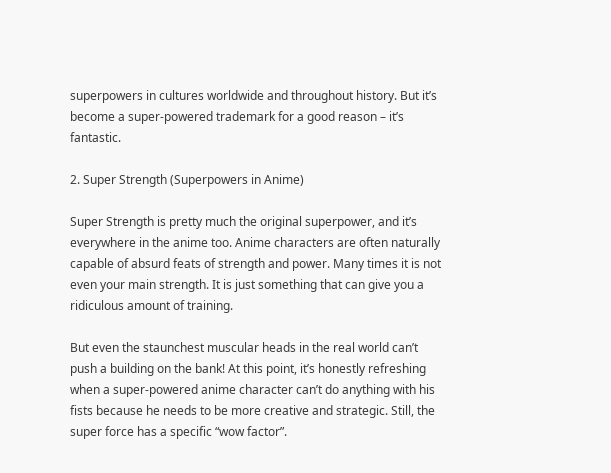superpowers in cultures worldwide and throughout history. But it’s become a super-powered trademark for a good reason – it’s fantastic.

2. Super Strength (Superpowers in Anime)

Super Strength is pretty much the original superpower, and it’s everywhere in the anime too. Anime characters are often naturally capable of absurd feats of strength and power. Many times it is not even your main strength. It is just something that can give you a ridiculous amount of training.

But even the staunchest muscular heads in the real world can’t push a building on the bank! At this point, it’s honestly refreshing when a super-powered anime character can’t do anything with his fists because he needs to be more creative and strategic. Still, the super force has a specific “wow factor”.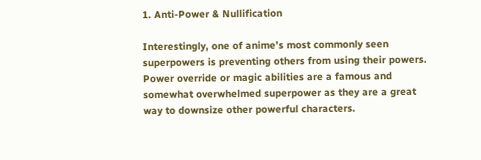1. Anti-Power & Nullification

Interestingly, one of anime’s most commonly seen superpowers is preventing others from using their powers. Power override or magic abilities are a famous and somewhat overwhelmed superpower as they are a great way to downsize other powerful characters.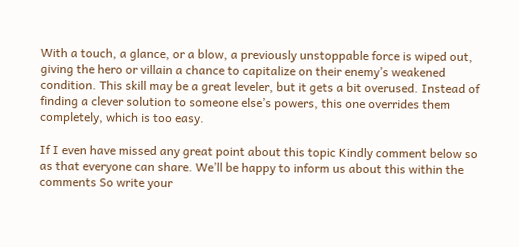With a touch, a glance, or a blow, a previously unstoppable force is wiped out, giving the hero or villain a chance to capitalize on their enemy’s weakened condition. This skill may be a great leveler, but it gets a bit overused. Instead of finding a clever solution to someone else’s powers, this one overrides them completely, which is too easy.

If I even have missed any great point about this topic Kindly comment below so as that everyone can share. We’ll be happy to inform us about this within the comments So write your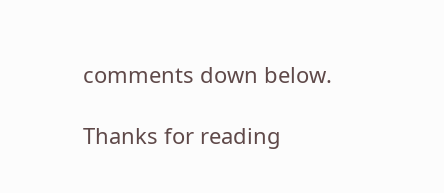comments down below.

Thanks for reading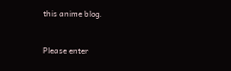this anime blog.


Please enter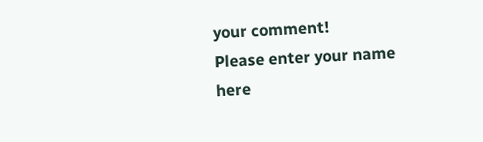your comment!
Please enter your name here